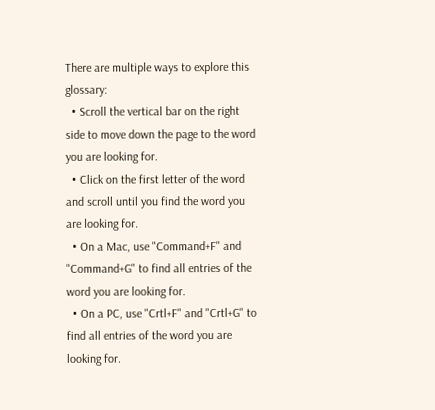There are multiple ways to explore this glossary:
  • Scroll the vertical bar on the right side to move down the page to the word you are looking for.
  • Click on the first letter of the word and scroll until you find the word you are looking for.
  • On a Mac, use "Command+F" and "Command+G" to find all entries of the word you are looking for.
  • On a PC, use "Crtl+F" and "Crtl+G" to find all entries of the word you are looking for.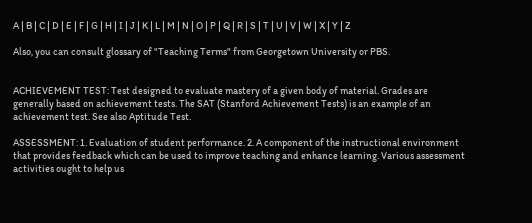A | B | C | D | E | F | G | H | I | J | K | L | M | N | O | P | Q | R | S | T | U | V | W | X | Y | Z

Also, you can consult glossary of "Teaching Terms" from Georgetown University or PBS.


ACHIEVEMENT TEST: Test designed to evaluate mastery of a given body of material. Grades are generally based on achievement tests. The SAT (Stanford Achievement Tests) is an example of an achievement test. See also Aptitude Test.

ASSESSMENT: 1. Evaluation of student performance. 2. A component of the instructional environment that provides feedback which can be used to improve teaching and enhance learning. Various assessment activities ought to help us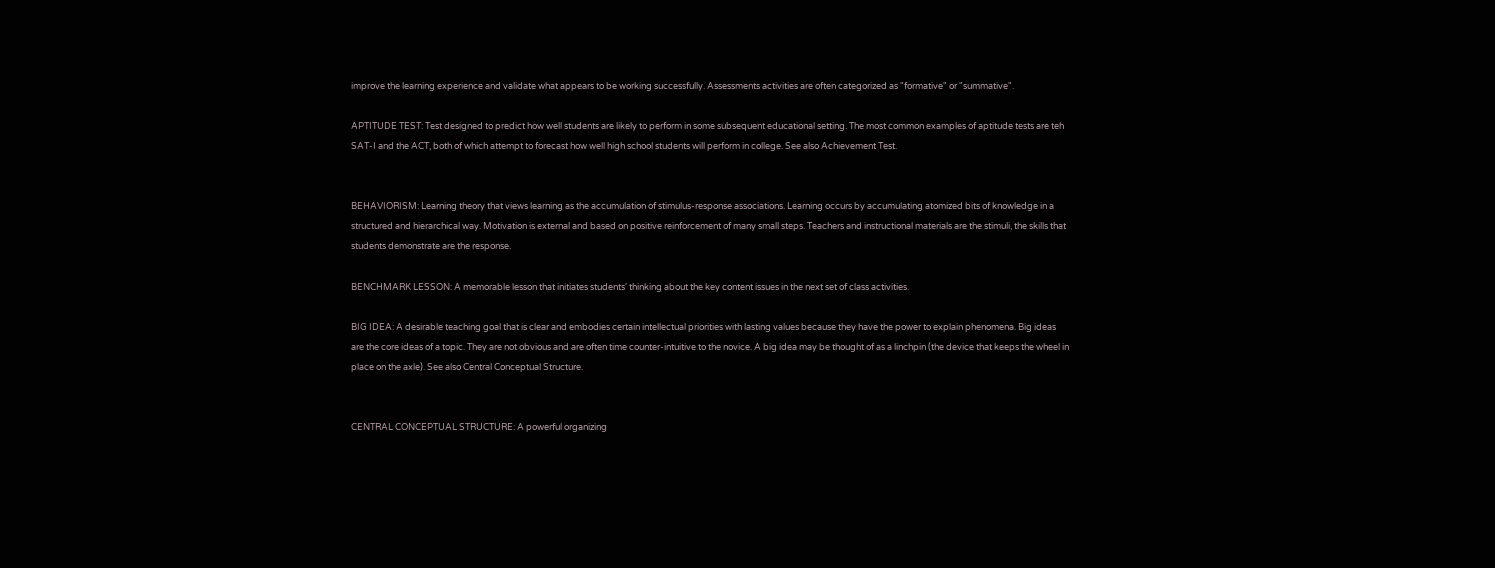improve the learning experience and validate what appears to be working successfully. Assessments activities are often categorized as "formative" or "summative".

APTITUDE TEST: Test designed to predict how well students are likely to perform in some subsequent educational setting. The most common examples of aptitude tests are teh SAT-I and the ACT, both of which attempt to forecast how well high school students will perform in college. See also Achievement Test.


BEHAVIORISM: Learning theory that views learning as the accumulation of stimulus-response associations. Learning occurs by accumulating atomized bits of knowledge in a structured and hierarchical way. Motivation is external and based on positive reinforcement of many small steps. Teachers and instructional materials are the stimuli, the skills that students demonstrate are the response.

BENCHMARK LESSON: A memorable lesson that initiates students' thinking about the key content issues in the next set of class activities.

BIG IDEA: A desirable teaching goal that is clear and embodies certain intellectual priorities with lasting values because they have the power to explain phenomena. Big ideas are the core ideas of a topic. They are not obvious and are often time counter-intuitive to the novice. A big idea may be thought of as a linchpin (the device that keeps the wheel in place on the axle). See also Central Conceptual Structure.


CENTRAL CONCEPTUAL STRUCTURE: A powerful organizing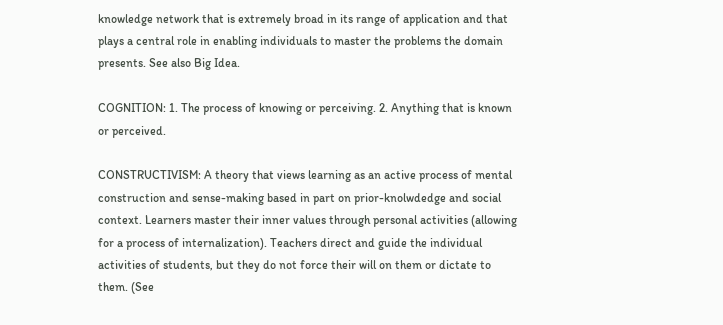knowledge network that is extremely broad in its range of application and that plays a central role in enabling individuals to master the problems the domain presents. See also Big Idea.

COGNITION: 1. The process of knowing or perceiving. 2. Anything that is known or perceived.

CONSTRUCTIVISM: A theory that views learning as an active process of mental construction and sense-making based in part on prior-knolwdedge and social context. Learners master their inner values through personal activities (allowing for a process of internalization). Teachers direct and guide the individual activities of students, but they do not force their will on them or dictate to them. (See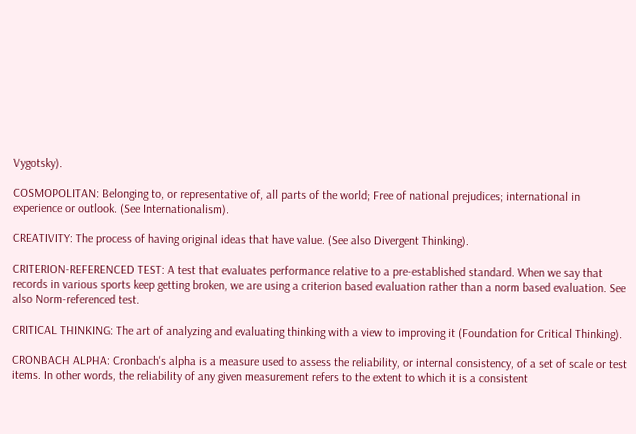Vygotsky).

COSMOPOLITAN: Belonging to, or representative of, all parts of the world; Free of national prejudices; international in experience or outlook. (See Internationalism).

CREATIVITY: The process of having original ideas that have value. (See also Divergent Thinking).

CRITERION-REFERENCED TEST: A test that evaluates performance relative to a pre-established standard. When we say that records in various sports keep getting broken, we are using a criterion based evaluation rather than a norm based evaluation. See also Norm-referenced test.

CRITICAL THINKING: The art of analyzing and evaluating thinking with a view to improving it (Foundation for Critical Thinking).

CRONBACH ALPHA: Cronbach's alpha is a measure used to assess the reliability, or internal consistency, of a set of scale or test items. In other words, the reliability of any given measurement refers to the extent to which it is a consistent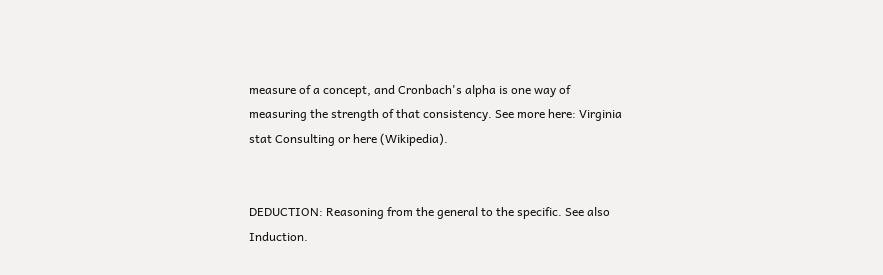measure of a concept, and Cronbach's alpha is one way of measuring the strength of that consistency. See more here: Virginia stat Consulting or here (Wikipedia).


DEDUCTION: Reasoning from the general to the specific. See also Induction.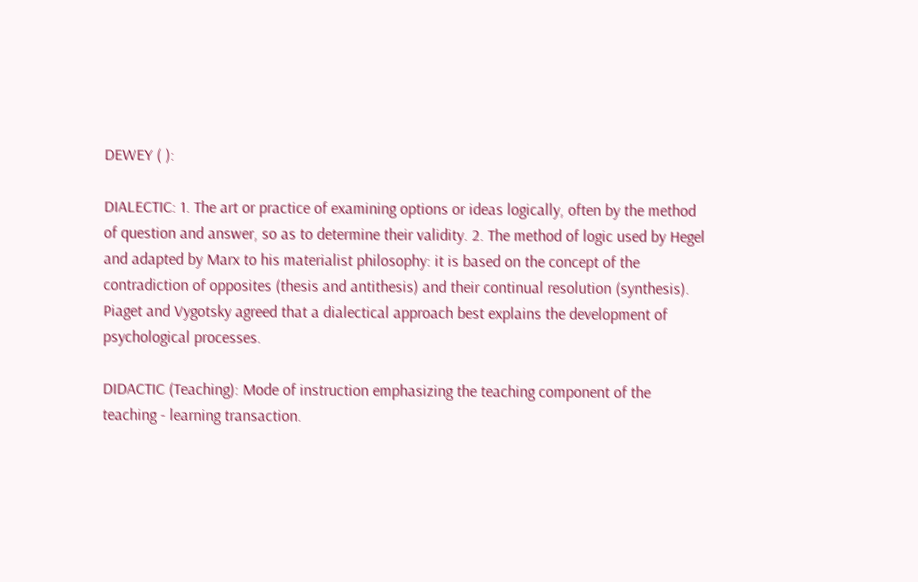DEWEY ( ):

DIALECTIC: 1. The art or practice of examining options or ideas logically, often by the method of question and answer, so as to determine their validity. 2. The method of logic used by Hegel and adapted by Marx to his materialist philosophy: it is based on the concept of the contradiction of opposites (thesis and antithesis) and their continual resolution (synthesis). Piaget and Vygotsky agreed that a dialectical approach best explains the development of psychological processes.

DIDACTIC (Teaching): Mode of instruction emphasizing the teaching component of the teaching - learning transaction.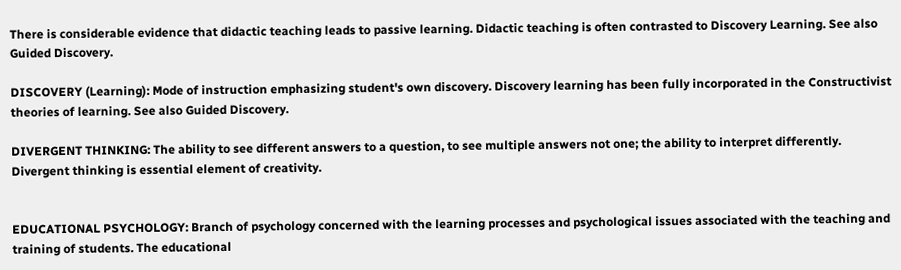There is considerable evidence that didactic teaching leads to passive learning. Didactic teaching is often contrasted to Discovery Learning. See also Guided Discovery.

DISCOVERY (Learning): Mode of instruction emphasizing student's own discovery. Discovery learning has been fully incorporated in the Constructivist theories of learning. See also Guided Discovery.

DIVERGENT THINKING: The ability to see different answers to a question, to see multiple answers not one; the ability to interpret differently. Divergent thinking is essential element of creativity.


EDUCATIONAL PSYCHOLOGY: Branch of psychology concerned with the learning processes and psychological issues associated with the teaching and training of students. The educational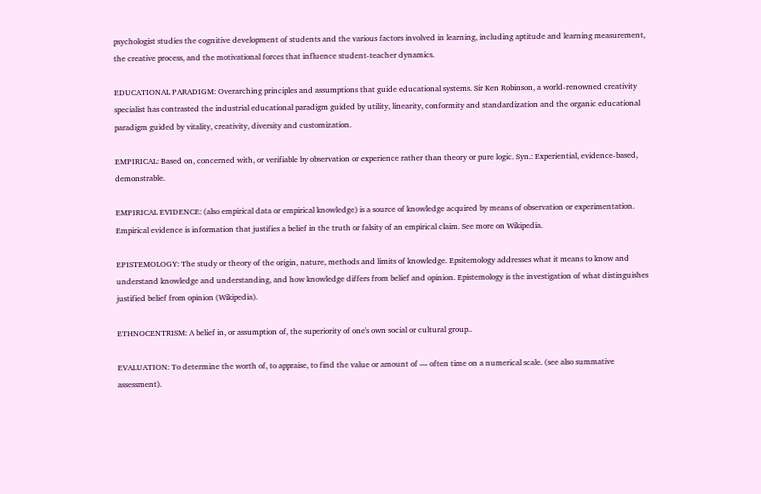psychologist studies the cognitive development of students and the various factors involved in learning, including aptitude and learning measurement, the creative process, and the motivational forces that influence student-teacher dynamics.

EDUCATIONAL PARADIGM: Overarching principles and assumptions that guide educational systems. Sir Ken Robinson, a world-renowned creativity specialist has contrasted the industrial educational paradigm guided by utility, linearity, conformity and standardization and the organic educational paradigm guided by vitality, creativity, diversity and customization.

EMPIRICAL: Based on, concerned with, or verifiable by observation or experience rather than theory or pure logic. Syn.: Experiential, evidence-based, demonstrable.

EMPIRICAL EVIDENCE: (also empirical data or empirical knowledge) is a source of knowledge acquired by means of observation or experimentation. Empirical evidence is information that justifies a belief in the truth or falsity of an empirical claim. See more on Wikipedia.

EPISTEMOLOGY: The study or theory of the origin, nature, methods and limits of knowledge. Epsitemology addresses what it means to know and understand knowledge and understanding, and how knowledge differs from belief and opinion. Epistemology is the investigation of what distinguishes justified belief from opinion (Wikipedia).

ETHNOCENTRISM: A belief in, or assumption of, the superiority of one's own social or cultural group..

EVALUATION: To determine the worth of, to appraise, to find the value or amount of — often time on a numerical scale. (see also summative assessment).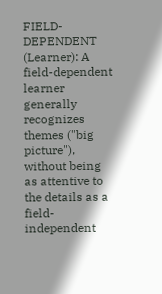FIELD-DEPENDENT (Learner): A field-dependent learner generally recognizes themes ("big picture"), without being as attentive to the details as a field-independent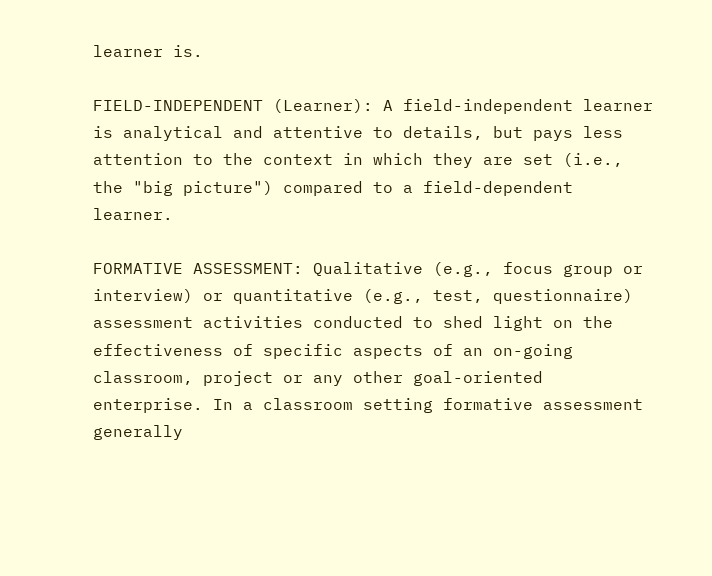learner is.

FIELD-INDEPENDENT (Learner): A field-independent learner is analytical and attentive to details, but pays less attention to the context in which they are set (i.e., the "big picture") compared to a field-dependent learner.

FORMATIVE ASSESSMENT: Qualitative (e.g., focus group or interview) or quantitative (e.g., test, questionnaire) assessment activities conducted to shed light on the effectiveness of specific aspects of an on-going classroom, project or any other goal-oriented enterprise. In a classroom setting formative assessment generally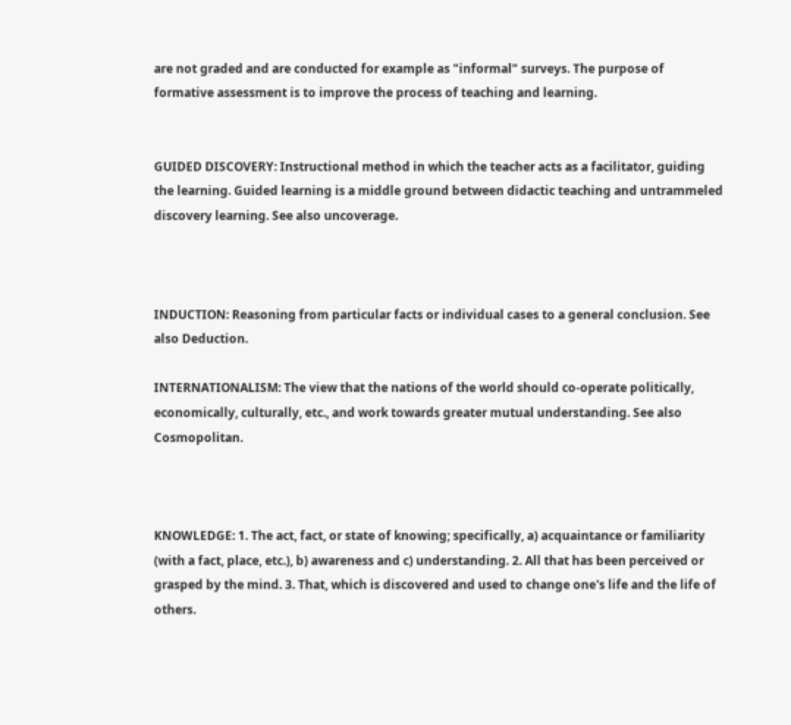are not graded and are conducted for example as "informal" surveys. The purpose of formative assessment is to improve the process of teaching and learning.


GUIDED DISCOVERY: Instructional method in which the teacher acts as a facilitator, guiding the learning. Guided learning is a middle ground between didactic teaching and untrammeled discovery learning. See also uncoverage.



INDUCTION: Reasoning from particular facts or individual cases to a general conclusion. See also Deduction.

INTERNATIONALISM: The view that the nations of the world should co-operate politically, economically, culturally, etc., and work towards greater mutual understanding. See also Cosmopolitan.



KNOWLEDGE: 1. The act, fact, or state of knowing; specifically, a) acquaintance or familiarity (with a fact, place, etc.), b) awareness and c) understanding. 2. All that has been perceived or grasped by the mind. 3. That, which is discovered and used to change one's life and the life of others.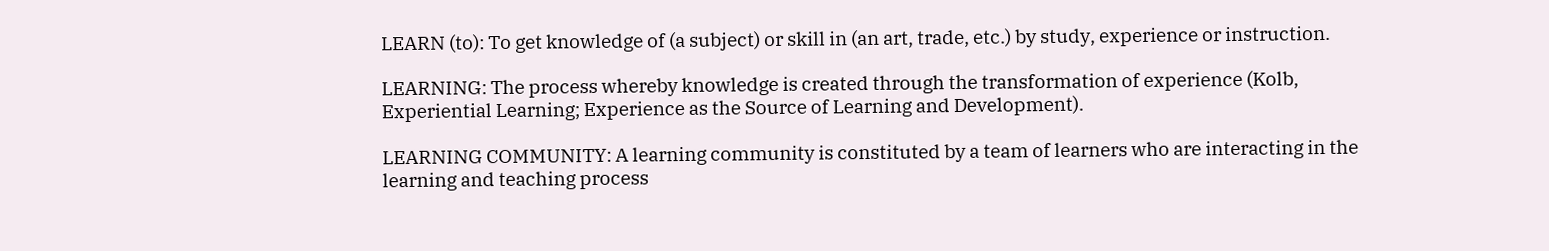LEARN (to): To get knowledge of (a subject) or skill in (an art, trade, etc.) by study, experience or instruction.

LEARNING: The process whereby knowledge is created through the transformation of experience (Kolb, Experiential Learning; Experience as the Source of Learning and Development).

LEARNING COMMUNITY: A learning community is constituted by a team of learners who are interacting in the learning and teaching process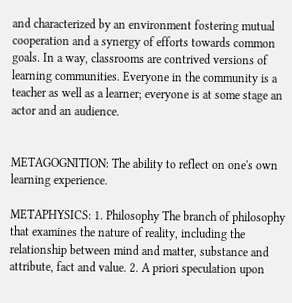and characterized by an environment fostering mutual cooperation and a synergy of efforts towards common goals. In a way, classrooms are contrived versions of learning communities. Everyone in the community is a teacher as well as a learner; everyone is at some stage an actor and an audience.


METAGOGNITION: The ability to reflect on one's own learning experience.

METAPHYSICS: 1. Philosophy The branch of philosophy that examines the nature of reality, including the relationship between mind and matter, substance and attribute, fact and value. 2. A priori speculation upon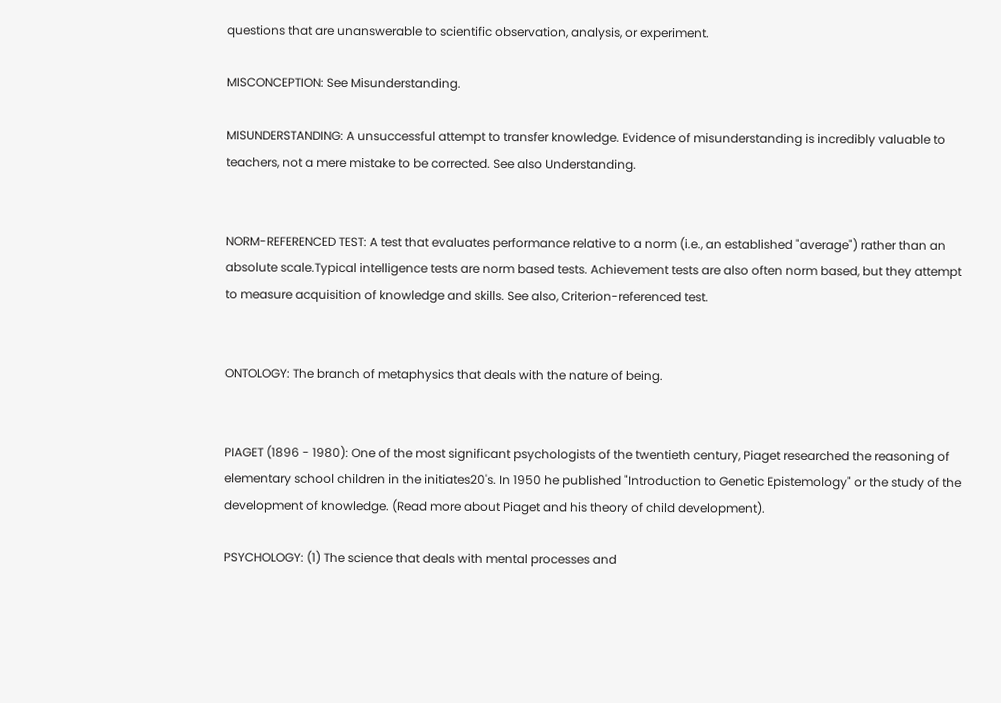questions that are unanswerable to scientific observation, analysis, or experiment.

MISCONCEPTION: See Misunderstanding.

MISUNDERSTANDING: A unsuccessful attempt to transfer knowledge. Evidence of misunderstanding is incredibly valuable to teachers, not a mere mistake to be corrected. See also Understanding.


NORM-REFERENCED TEST: A test that evaluates performance relative to a norm (i.e., an established "average") rather than an absolute scale.Typical intelligence tests are norm based tests. Achievement tests are also often norm based, but they attempt to measure acquisition of knowledge and skills. See also, Criterion-referenced test.


ONTOLOGY: The branch of metaphysics that deals with the nature of being.


PIAGET (1896 - 1980): One of the most significant psychologists of the twentieth century, Piaget researched the reasoning of elementary school children in the initiates20's. In 1950 he published "Introduction to Genetic Epistemology" or the study of the development of knowledge. (Read more about Piaget and his theory of child development).

PSYCHOLOGY: (1) The science that deals with mental processes and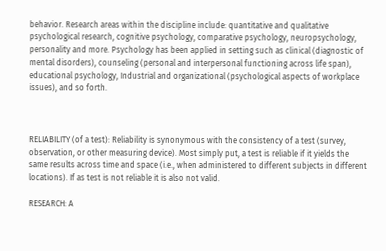behavior. Research areas within the discipline include: quantitative and qualitative psychological research, cognitive psychology, comparative psychology, neuropsychology, personality and more. Psychology has been applied in setting such as clinical (diagnostic of mental disorders), counseling (personal and interpersonal functioning across life span), educational psychology, Industrial and organizational (psychological aspects of workplace issues), and so forth.



RELIABILITY (of a test): Reliability is synonymous with the consistency of a test (survey, observation, or other measuring device). Most simply put, a test is reliable if it yields the same results across time and space (i.e., when administered to different subjects in different locations). If as test is not reliable it is also not valid.

RESEARCH: A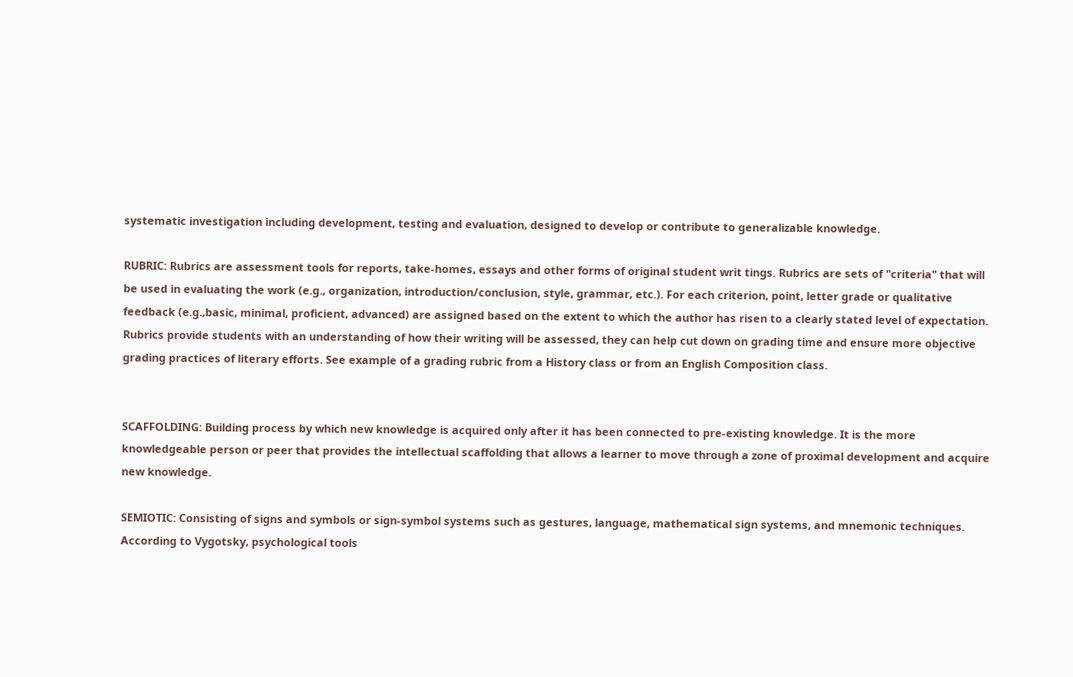systematic investigation including development, testing and evaluation, designed to develop or contribute to generalizable knowledge.

RUBRIC: Rubrics are assessment tools for reports, take-homes, essays and other forms of original student writ tings. Rubrics are sets of "criteria" that will be used in evaluating the work (e.g., organization, introduction/conclusion, style, grammar, etc.). For each criterion, point, letter grade or qualitative feedback (e.g.,basic, minimal, proficient, advanced) are assigned based on the extent to which the author has risen to a clearly stated level of expectation. Rubrics provide students with an understanding of how their writing will be assessed, they can help cut down on grading time and ensure more objective grading practices of literary efforts. See example of a grading rubric from a History class or from an English Composition class.


SCAFFOLDING: Building process by which new knowledge is acquired only after it has been connected to pre-existing knowledge. It is the more knowledgeable person or peer that provides the intellectual scaffolding that allows a learner to move through a zone of proximal development and acquire new knowledge.

SEMIOTIC: Consisting of signs and symbols or sign-symbol systems such as gestures, language, mathematical sign systems, and mnemonic techniques. According to Vygotsky, psychological tools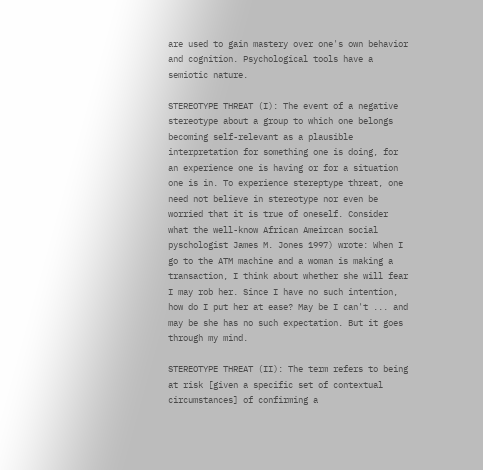are used to gain mastery over one's own behavior and cognition. Psychological tools have a semiotic nature.

STEREOTYPE THREAT (I): The event of a negative stereotype about a group to which one belongs becoming self-relevant as a plausible interpretation for something one is doing, for an experience one is having or for a situation one is in. To experience stereptype threat, one need not believe in stereotype nor even be worried that it is true of oneself. Consider what the well-know African Ameircan social pyschologist James M. Jones 1997) wrote: When I go to the ATM machine and a woman is making a transaction, I think about whether she will fear I may rob her. Since I have no such intention, how do I put her at ease? May be I can't ... and may be she has no such expectation. But it goes through my mind.

STEREOTYPE THREAT (II): The term refers to being at risk [given a specific set of contextual circumstances] of confirming a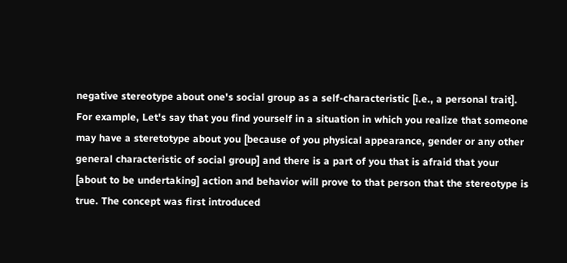negative stereotype about one's social group as a self-characteristic [i.e., a personal trait]. For example, Let's say that you find yourself in a situation in which you realize that someone may have a steretotype about you [because of you physical appearance, gender or any other general characteristic of social group] and there is a part of you that is afraid that your [about to be undertaking] action and behavior will prove to that person that the stereotype is true. The concept was first introduced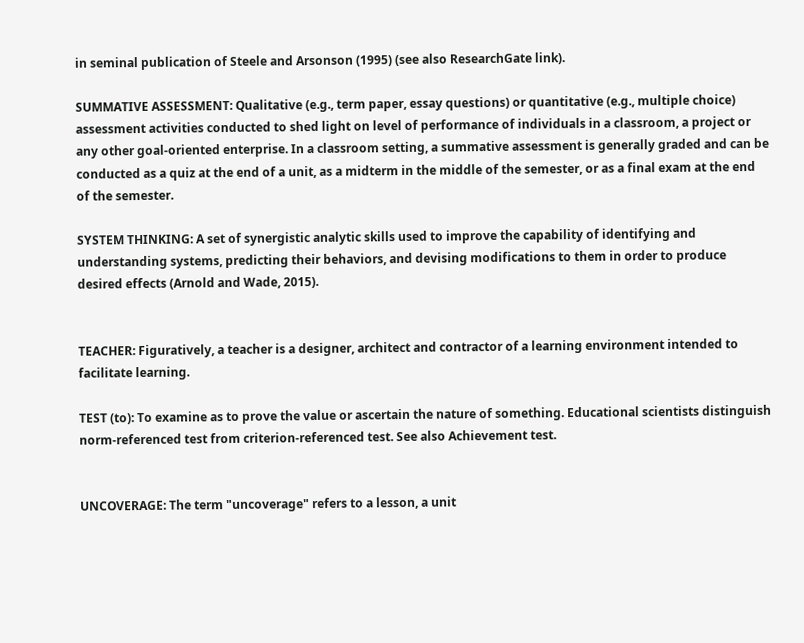in seminal publication of Steele and Arsonson (1995) (see also ResearchGate link).

SUMMATIVE ASSESSMENT: Qualitative (e.g., term paper, essay questions) or quantitative (e.g., multiple choice) assessment activities conducted to shed light on level of performance of individuals in a classroom, a project or any other goal-oriented enterprise. In a classroom setting, a summative assessment is generally graded and can be conducted as a quiz at the end of a unit, as a midterm in the middle of the semester, or as a final exam at the end of the semester.

SYSTEM THINKING: A set of synergistic analytic skills used to improve the capability of identifying and understanding systems, predicting their behaviors, and devising modifications to them in order to produce desired effects (Arnold and Wade, 2015).


TEACHER: Figuratively, a teacher is a designer, architect and contractor of a learning environment intended to facilitate learning.

TEST (to): To examine as to prove the value or ascertain the nature of something. Educational scientists distinguish norm-referenced test from criterion-referenced test. See also Achievement test.


UNCOVERAGE: The term "uncoverage" refers to a lesson, a unit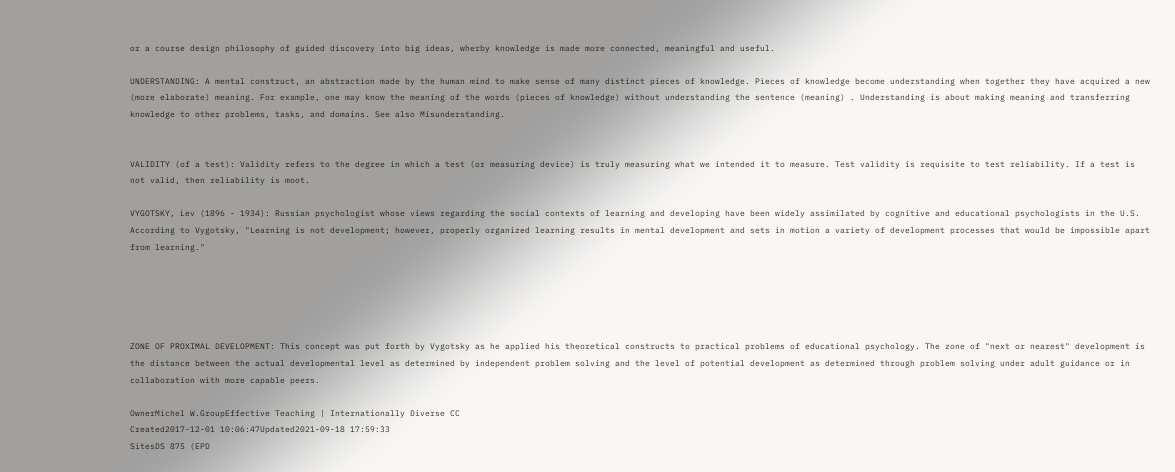or a course design philosophy of guided discovery into big ideas, wherby knowledge is made more connected, meaningful and useful.

UNDERSTANDING: A mental construct, an abstraction made by the human mind to make sense of many distinct pieces of knowledge. Pieces of knowledge become understanding when together they have acquired a new (more elaborate) meaning. For example, one may know the meaning of the words (pieces of knowledge) without understanding the sentence (meaning) . Understanding is about making meaning and transferring knowledge to other problems, tasks, and domains. See also Misunderstanding.


VALIDITY (of a test): Validity refers to the degree in which a test (or measuring device) is truly measuring what we intended it to measure. Test validity is requisite to test reliability. If a test is not valid, then reliability is moot.

VYGOTSKY, Lev (1896 - 1934): Russian psychologist whose views regarding the social contexts of learning and developing have been widely assimilated by cognitive and educational psychologists in the U.S. According to Vygotsky, "Learning is not development; however, properly organized learning results in mental development and sets in motion a variety of development processes that would be impossible apart from learning."





ZONE OF PROXIMAL DEVELOPMENT: This concept was put forth by Vygotsky as he applied his theoretical constructs to practical problems of educational psychology. The zone of "next or nearest" development is the distance between the actual developmental level as determined by independent problem solving and the level of potential development as determined through problem solving under adult guidance or in collaboration with more capable peers.

OwnerMichel W.GroupEffective Teaching | Internationally Diverse CC
Created2017-12-01 10:06:47Updated2021-09-18 17:59:33
SitesDS 875 (EPD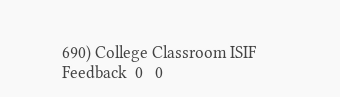690) College Classroom ISIF
Feedback  0   0